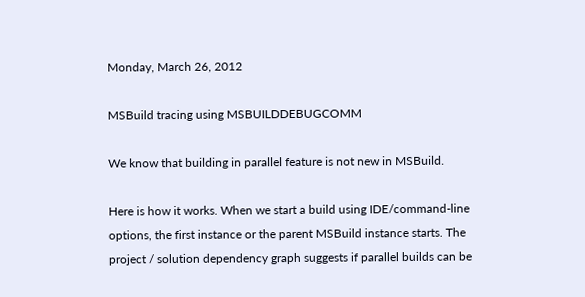Monday, March 26, 2012

MSBuild tracing using MSBUILDDEBUGCOMM

We know that building in parallel feature is not new in MSBuild.

Here is how it works. When we start a build using IDE/command-line options, the first instance or the parent MSBuild instance starts. The project / solution dependency graph suggests if parallel builds can be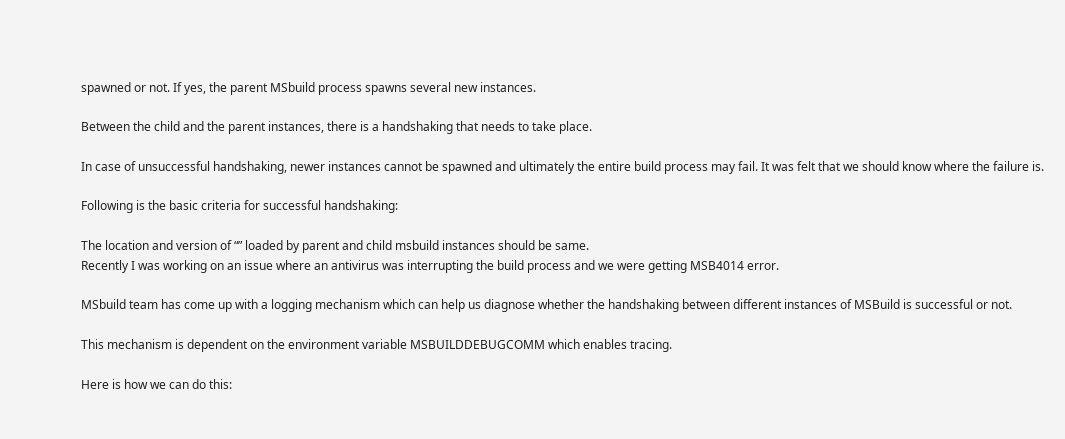spawned or not. If yes, the parent MSbuild process spawns several new instances.

Between the child and the parent instances, there is a handshaking that needs to take place.

In case of unsuccessful handshaking, newer instances cannot be spawned and ultimately the entire build process may fail. It was felt that we should know where the failure is.

Following is the basic criteria for successful handshaking:

The location and version of “” loaded by parent and child msbuild instances should be same.
Recently I was working on an issue where an antivirus was interrupting the build process and we were getting MSB4014 error.

MSbuild team has come up with a logging mechanism which can help us diagnose whether the handshaking between different instances of MSBuild is successful or not.

This mechanism is dependent on the environment variable MSBUILDDEBUGCOMM which enables tracing.

Here is how we can do this: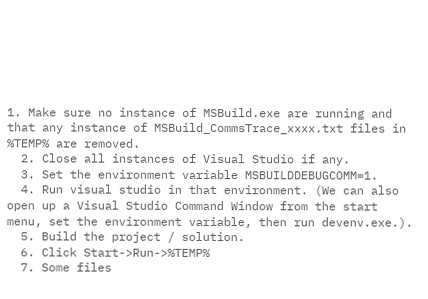1. Make sure no instance of MSBuild.exe are running and that any instance of MSBuild_CommsTrace_xxxx.txt files in %TEMP% are removed.
  2. Close all instances of Visual Studio if any.
  3. Set the environment variable MSBUILDDEBUGCOMM=1.
  4. Run visual studio in that environment. (We can also open up a Visual Studio Command Window from the start menu, set the environment variable, then run devenv.exe.).
  5. Build the project / solution.
  6. Click Start->Run->%TEMP%
  7. Some files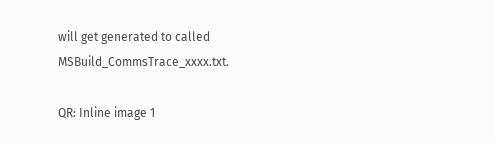will get generated to called MSBuild_CommsTrace_xxxx.txt.

QR: Inline image 1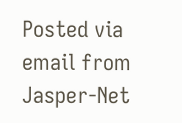Posted via email from Jasper-Net